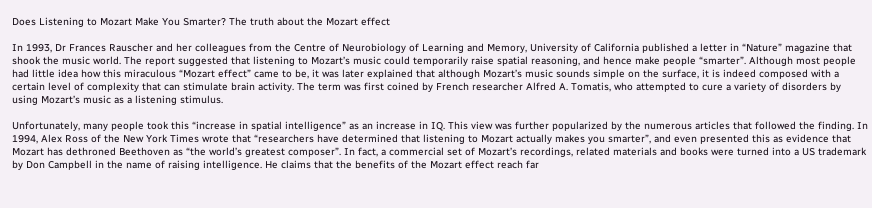Does Listening to Mozart Make You Smarter? The truth about the Mozart effect

In 1993, Dr Frances Rauscher and her colleagues from the Centre of Neurobiology of Learning and Memory, University of California published a letter in “Nature” magazine that shook the music world. The report suggested that listening to Mozart’s music could temporarily raise spatial reasoning, and hence make people “smarter”. Although most people had little idea how this miraculous “Mozart effect” came to be, it was later explained that although Mozart’s music sounds simple on the surface, it is indeed composed with a certain level of complexity that can stimulate brain activity. The term was first coined by French researcher Alfred A. Tomatis, who attempted to cure a variety of disorders by using Mozart’s music as a listening stimulus.

Unfortunately, many people took this “increase in spatial intelligence” as an increase in IQ. This view was further popularized by the numerous articles that followed the finding. In 1994, Alex Ross of the New York Times wrote that “researchers have determined that listening to Mozart actually makes you smarter”, and even presented this as evidence that Mozart has dethroned Beethoven as “the world’s greatest composer”. In fact, a commercial set of Mozart’s recordings, related materials and books were turned into a US trademark by Don Campbell in the name of raising intelligence. He claims that the benefits of the Mozart effect reach far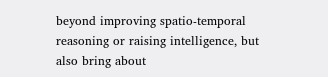beyond improving spatio-temporal reasoning or raising intelligence, but also bring about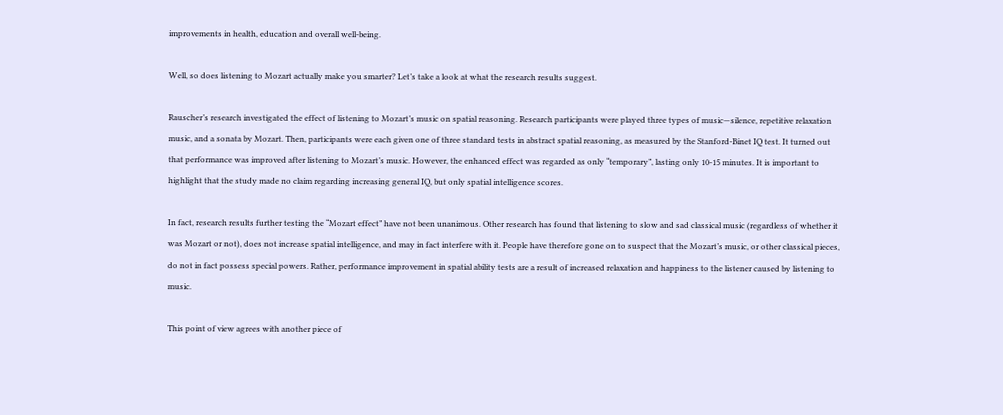improvements in health, education and overall well-being.

Well, so does listening to Mozart actually make you smarter? Let’s take a look at what the research results suggest.

Rauscher’s research investigated the effect of listening to Mozart’s music on spatial reasoning. Research participants were played three types of music—silence, repetitive relaxation music, and a sonata by Mozart. Then, participants were each given one of three standard tests in abstract spatial reasoning, as measured by the Stanford-Binet IQ test. It turned out that performance was improved after listening to Mozart’s music. However, the enhanced effect was regarded as only “temporary”, lasting only 10-15 minutes. It is important to highlight that the study made no claim regarding increasing general IQ, but only spatial intelligence scores.

In fact, research results further testing the “Mozart effect” have not been unanimous. Other research has found that listening to slow and sad classical music (regardless of whether it was Mozart or not), does not increase spatial intelligence, and may in fact interfere with it. People have therefore gone on to suspect that the Mozart’s music, or other classical pieces, do not in fact possess special powers. Rather, performance improvement in spatial ability tests are a result of increased relaxation and happiness to the listener caused by listening to music.

This point of view agrees with another piece of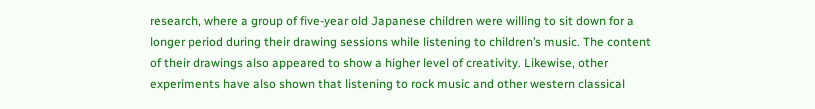research, where a group of five-year old Japanese children were willing to sit down for a longer period during their drawing sessions while listening to children’s music. The content of their drawings also appeared to show a higher level of creativity. Likewise, other experiments have also shown that listening to rock music and other western classical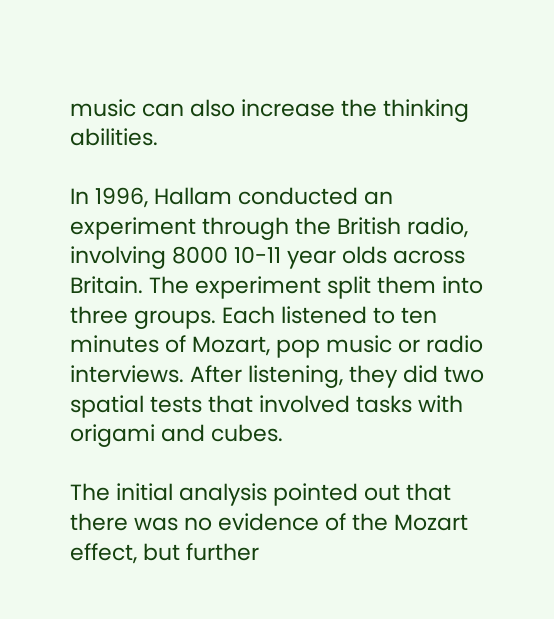music can also increase the thinking abilities.

In 1996, Hallam conducted an experiment through the British radio, involving 8000 10-11 year olds across Britain. The experiment split them into three groups. Each listened to ten minutes of Mozart, pop music or radio interviews. After listening, they did two spatial tests that involved tasks with origami and cubes.

The initial analysis pointed out that there was no evidence of the Mozart effect, but further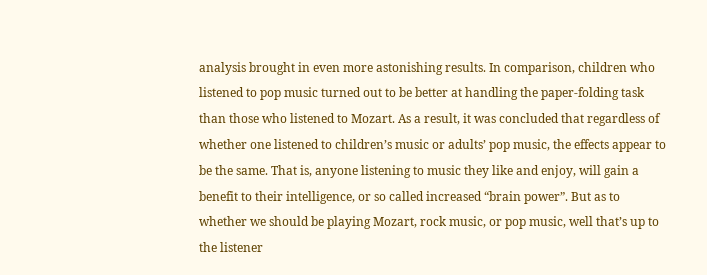analysis brought in even more astonishing results. In comparison, children who listened to pop music turned out to be better at handling the paper-folding task than those who listened to Mozart. As a result, it was concluded that regardless of whether one listened to children’s music or adults’ pop music, the effects appear to be the same. That is, anyone listening to music they like and enjoy, will gain a benefit to their intelligence, or so called increased “brain power”. But as to whether we should be playing Mozart, rock music, or pop music, well that’s up to the listener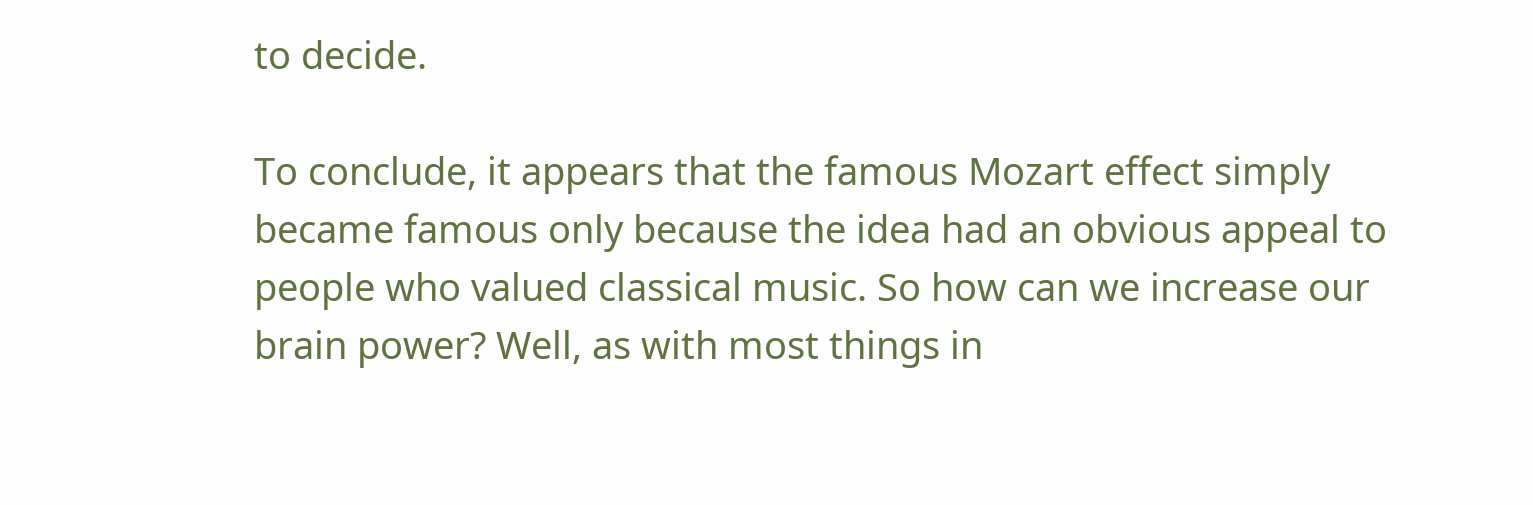to decide.

To conclude, it appears that the famous Mozart effect simply became famous only because the idea had an obvious appeal to people who valued classical music. So how can we increase our brain power? Well, as with most things in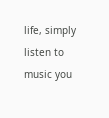life, simply listen to music you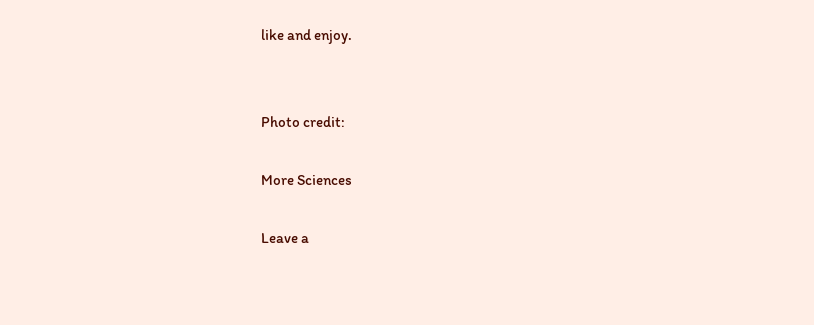like and enjoy.


Photo credit:

More Sciences

Leave a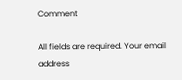Comment

All fields are required. Your email address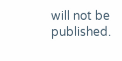will not be published.